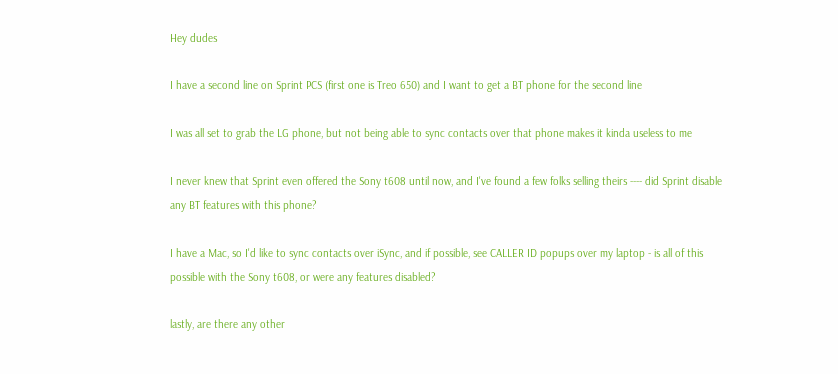Hey dudes

I have a second line on Sprint PCS (first one is Treo 650) and I want to get a BT phone for the second line

I was all set to grab the LG phone, but not being able to sync contacts over that phone makes it kinda useless to me

I never knew that Sprint even offered the Sony t608 until now, and I've found a few folks selling theirs ---- did Sprint disable any BT features with this phone?

I have a Mac, so I'd like to sync contacts over iSync, and if possible, see CALLER ID popups over my laptop - is all of this possible with the Sony t608, or were any features disabled?

lastly, are there any other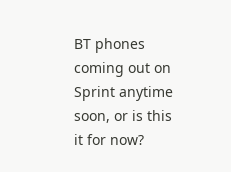BT phones coming out on Sprint anytime soon, or is this it for now?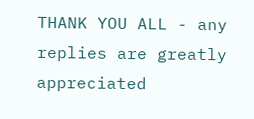THANK YOU ALL - any replies are greatly appreciated